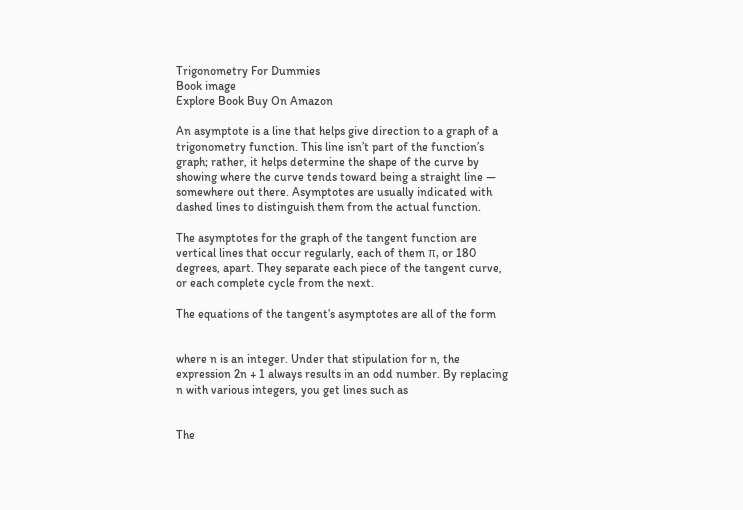Trigonometry For Dummies
Book image
Explore Book Buy On Amazon

An asymptote is a line that helps give direction to a graph of a trigonometry function. This line isn’t part of the function’s graph; rather, it helps determine the shape of the curve by showing where the curve tends toward being a straight line — somewhere out there. Asymptotes are usually indicated with dashed lines to distinguish them from the actual function.

The asymptotes for the graph of the tangent function are vertical lines that occur regularly, each of them π, or 180 degrees, apart. They separate each piece of the tangent curve, or each complete cycle from the next.

The equations of the tangent’s asymptotes are all of the form


where n is an integer. Under that stipulation for n, the expression 2n + 1 always results in an odd number. By replacing n with various integers, you get lines such as


The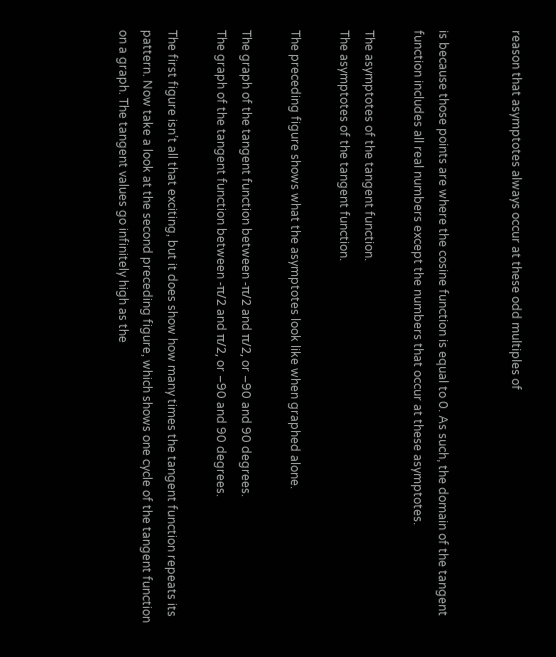reason that asymptotes always occur at these odd multiples of


is because those points are where the cosine function is equal to 0. As such, the domain of the tangent function includes all real numbers except the numbers that occur at these asymptotes.

The asymptotes of the tangent function.
The asymptotes of the tangent function.

The preceding figure shows what the asymptotes look like when graphed alone.

The graph of the tangent function between -π/2 and π/2, or –90 and 90 degrees.
The graph of the tangent function between -π/2 and π/2, or –90 and 90 degrees.

The first figure isn’t all that exciting, but it does show how many times the tangent function repeats its pattern. Now take a look at the second preceding figure, which shows one cycle of the tangent function on a graph. The tangent values go infinitely high as the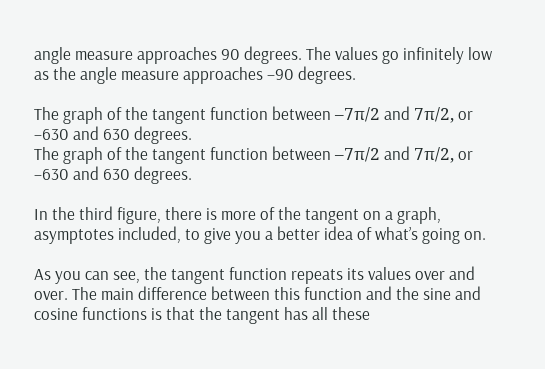angle measure approaches 90 degrees. The values go infinitely low as the angle measure approaches –90 degrees.

The graph of the tangent function between –7π/2 and 7π/2, or –630 and 630 degrees.
The graph of the tangent function between –7π/2 and 7π/2, or –630 and 630 degrees.

In the third figure, there is more of the tangent on a graph, asymptotes included, to give you a better idea of what’s going on.

As you can see, the tangent function repeats its values over and over. The main difference between this function and the sine and cosine functions is that the tangent has all these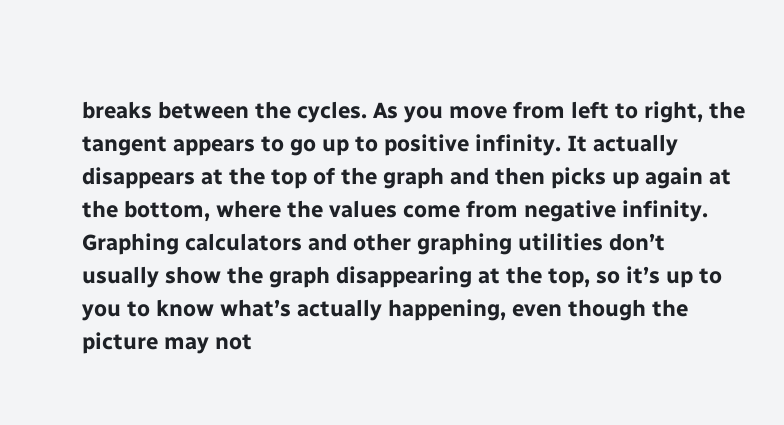breaks between the cycles. As you move from left to right, the tangent appears to go up to positive infinity. It actually disappears at the top of the graph and then picks up again at the bottom, where the values come from negative infinity. Graphing calculators and other graphing utilities don’t usually show the graph disappearing at the top, so it’s up to you to know what’s actually happening, even though the picture may not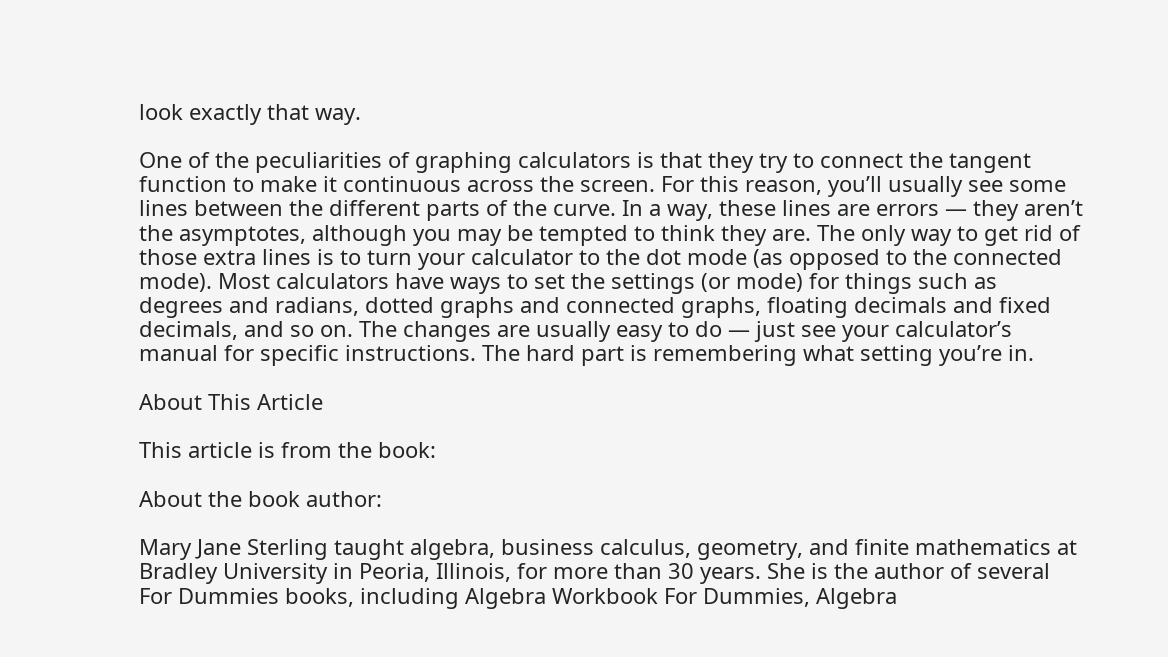look exactly that way.

One of the peculiarities of graphing calculators is that they try to connect the tangent function to make it continuous across the screen. For this reason, you’ll usually see some lines between the different parts of the curve. In a way, these lines are errors — they aren’t the asymptotes, although you may be tempted to think they are. The only way to get rid of those extra lines is to turn your calculator to the dot mode (as opposed to the connected mode). Most calculators have ways to set the settings (or mode) for things such as degrees and radians, dotted graphs and connected graphs, floating decimals and fixed decimals, and so on. The changes are usually easy to do — just see your calculator’s manual for specific instructions. The hard part is remembering what setting you’re in.

About This Article

This article is from the book:

About the book author:

Mary Jane Sterling taught algebra, business calculus, geometry, and finite mathematics at Bradley University in Peoria, Illinois, for more than 30 years. She is the author of several For Dummies books, including Algebra Workbook For Dummies, Algebra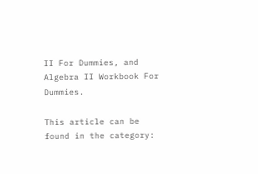II For Dummies, and Algebra II Workbook For Dummies.

This article can be found in the category: